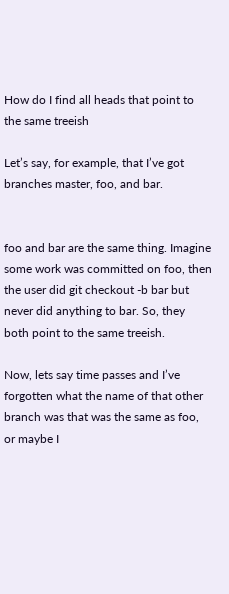How do I find all heads that point to the same treeish

Let’s say, for example, that I’ve got branches master, foo, and bar.


foo and bar are the same thing. Imagine some work was committed on foo, then the user did git checkout -b bar but never did anything to bar. So, they both point to the same treeish.

Now, lets say time passes and I’ve forgotten what the name of that other branch was that was the same as foo, or maybe I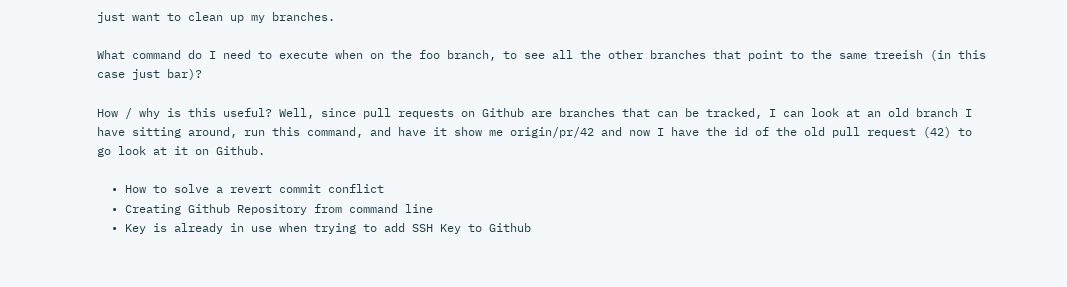just want to clean up my branches.

What command do I need to execute when on the foo branch, to see all the other branches that point to the same treeish (in this case just bar)?

How / why is this useful? Well, since pull requests on Github are branches that can be tracked, I can look at an old branch I have sitting around, run this command, and have it show me origin/pr/42 and now I have the id of the old pull request (42) to go look at it on Github.

  • How to solve a revert commit conflict
  • Creating Github Repository from command line
  • Key is already in use when trying to add SSH Key to Github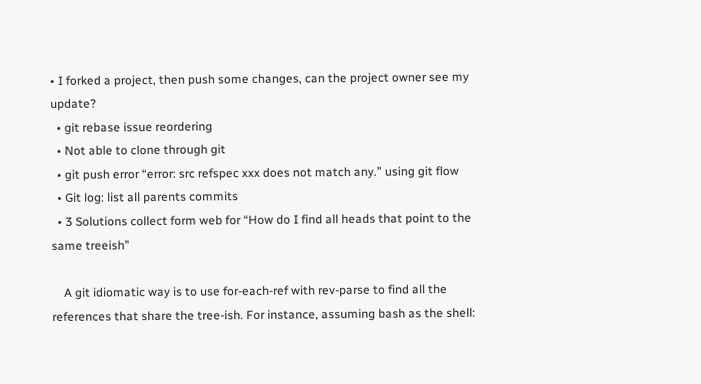• I forked a project, then push some changes, can the project owner see my update?
  • git rebase issue reordering
  • Not able to clone through git
  • git push error “error: src refspec xxx does not match any.” using git flow
  • Git log: list all parents commits
  • 3 Solutions collect form web for “How do I find all heads that point to the same treeish”

    A git idiomatic way is to use for-each-ref with rev-parse to find all the references that share the tree-ish. For instance, assuming bash as the shell: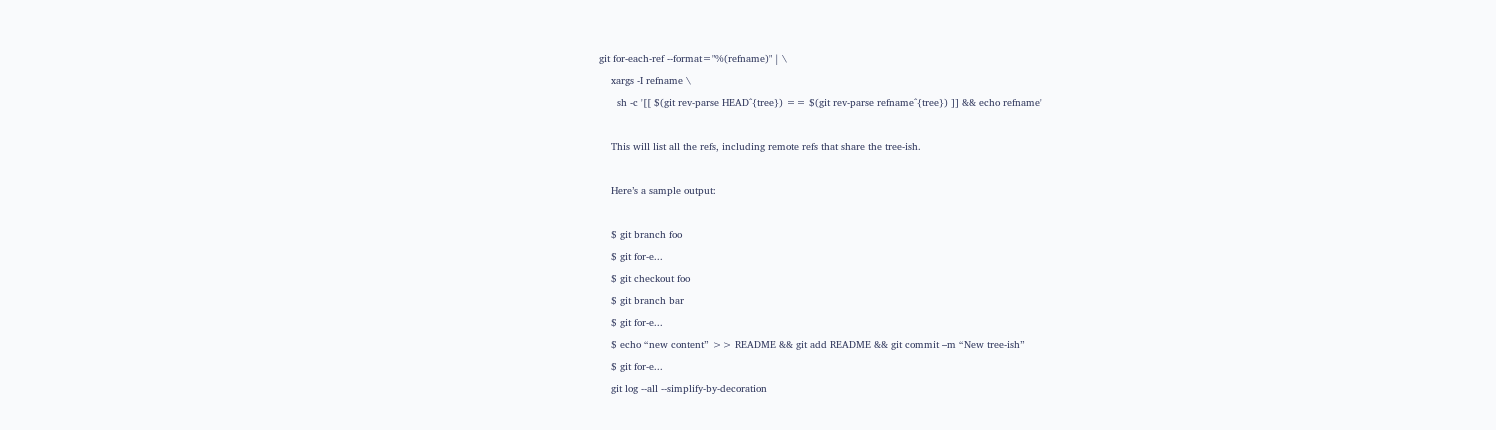git for-each-ref --format="%(refname)" | \
    xargs -I refname \
      sh -c '[[ $(git rev-parse HEAD^{tree}) == $(git rev-parse refname^{tree}) ]] && echo refname'

    This will list all the refs, including remote refs that share the tree-ish.

    Here’s a sample output:

    $ git branch foo
    $ git for-e...
    $ git checkout foo
    $ git branch bar
    $ git for-e...
    $ echo “new content” >> README && git add README && git commit –m “New tree-ish”
    $ git for-e...
    git log --all --simplify-by-decoration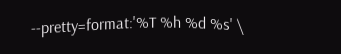--pretty=format:'%T %h %d %s' \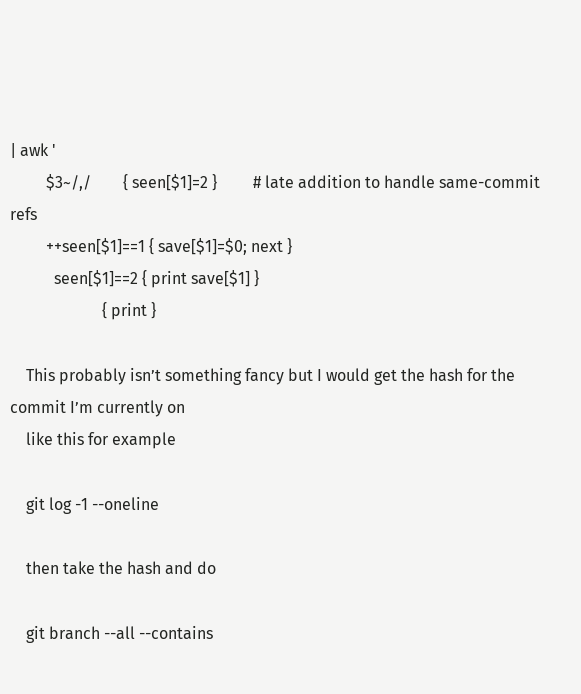| awk '
         $3~/,/        { seen[$1]=2 }         # late addition to handle same-commit refs
         ++seen[$1]==1 { save[$1]=$0; next }
           seen[$1]==2 { print save[$1] }
                       { print }

    This probably isn’t something fancy but I would get the hash for the commit I’m currently on
    like this for example

    git log -1 --oneline

    then take the hash and do

    git branch --all --contains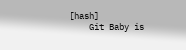[hash]
    Git Baby is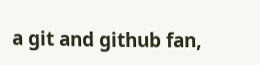a git and github fan,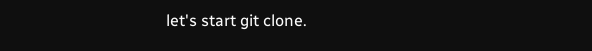let's start git clone.